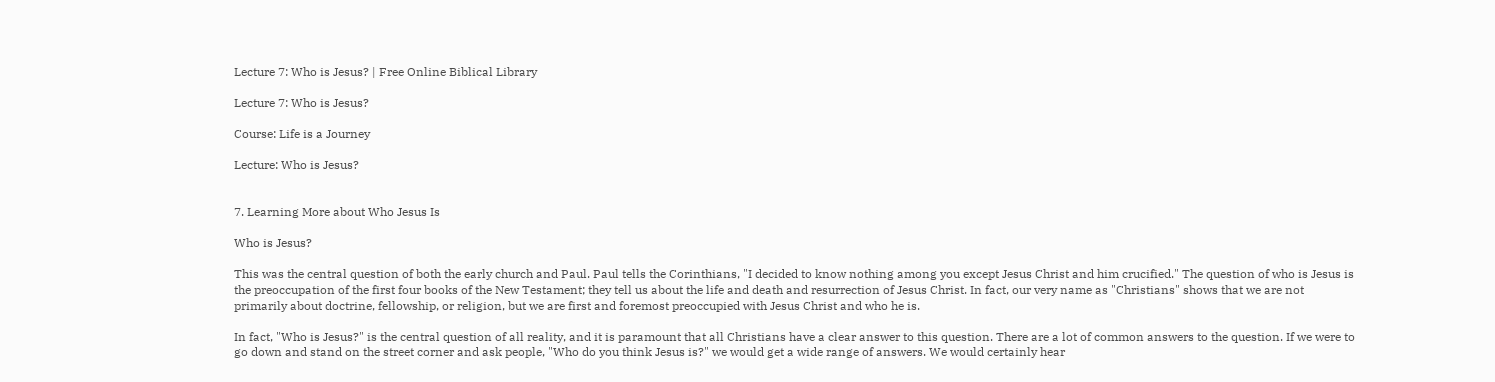Lecture 7: Who is Jesus? | Free Online Biblical Library

Lecture 7: Who is Jesus?

Course: Life is a Journey

Lecture: Who is Jesus?


7. Learning More about Who Jesus Is

Who is Jesus?

This was the central question of both the early church and Paul. Paul tells the Corinthians, "I decided to know nothing among you except Jesus Christ and him crucified." The question of who is Jesus is the preoccupation of the first four books of the New Testament; they tell us about the life and death and resurrection of Jesus Christ. In fact, our very name as "Christians" shows that we are not primarily about doctrine, fellowship, or religion, but we are first and foremost preoccupied with Jesus Christ and who he is.

In fact, "Who is Jesus?" is the central question of all reality, and it is paramount that all Christians have a clear answer to this question. There are a lot of common answers to the question. If we were to go down and stand on the street corner and ask people, "Who do you think Jesus is?" we would get a wide range of answers. We would certainly hear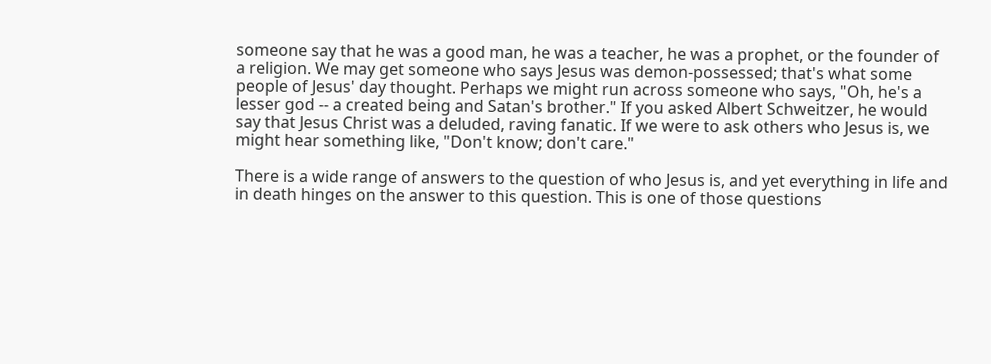someone say that he was a good man, he was a teacher, he was a prophet, or the founder of a religion. We may get someone who says Jesus was demon-possessed; that's what some people of Jesus' day thought. Perhaps we might run across someone who says, "Oh, he's a lesser god -- a created being and Satan's brother." If you asked Albert Schweitzer, he would say that Jesus Christ was a deluded, raving fanatic. If we were to ask others who Jesus is, we might hear something like, "Don't know; don't care."

There is a wide range of answers to the question of who Jesus is, and yet everything in life and in death hinges on the answer to this question. This is one of those questions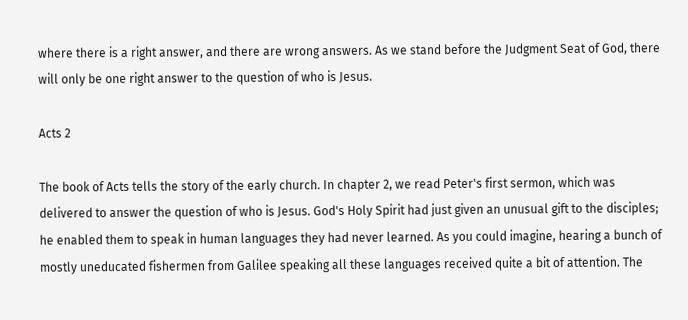where there is a right answer, and there are wrong answers. As we stand before the Judgment Seat of God, there will only be one right answer to the question of who is Jesus.

Acts 2

The book of Acts tells the story of the early church. In chapter 2, we read Peter's first sermon, which was delivered to answer the question of who is Jesus. God's Holy Spirit had just given an unusual gift to the disciples; he enabled them to speak in human languages they had never learned. As you could imagine, hearing a bunch of mostly uneducated fishermen from Galilee speaking all these languages received quite a bit of attention. The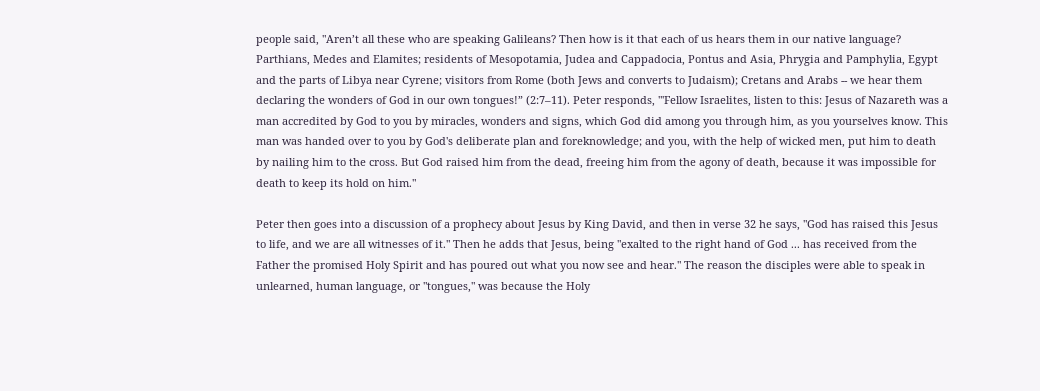people said, "Aren’t all these who are speaking Galileans? Then how is it that each of us hears them in our native language? Parthians, Medes and Elamites; residents of Mesopotamia, Judea and Cappadocia, Pontus and Asia, Phrygia and Pamphylia, Egypt and the parts of Libya near Cyrene; visitors from Rome (both Jews and converts to Judaism); Cretans and Arabs -- we hear them declaring the wonders of God in our own tongues!” (2:7–11). Peter responds, "'Fellow Israelites, listen to this: Jesus of Nazareth was a man accredited by God to you by miracles, wonders and signs, which God did among you through him, as you yourselves know. This man was handed over to you by God's deliberate plan and foreknowledge; and you, with the help of wicked men, put him to death by nailing him to the cross. But God raised him from the dead, freeing him from the agony of death, because it was impossible for death to keep its hold on him."

Peter then goes into a discussion of a prophecy about Jesus by King David, and then in verse 32 he says, "God has raised this Jesus to life, and we are all witnesses of it." Then he adds that Jesus, being "exalted to the right hand of God ... has received from the Father the promised Holy Spirit and has poured out what you now see and hear." The reason the disciples were able to speak in unlearned, human language, or "tongues," was because the Holy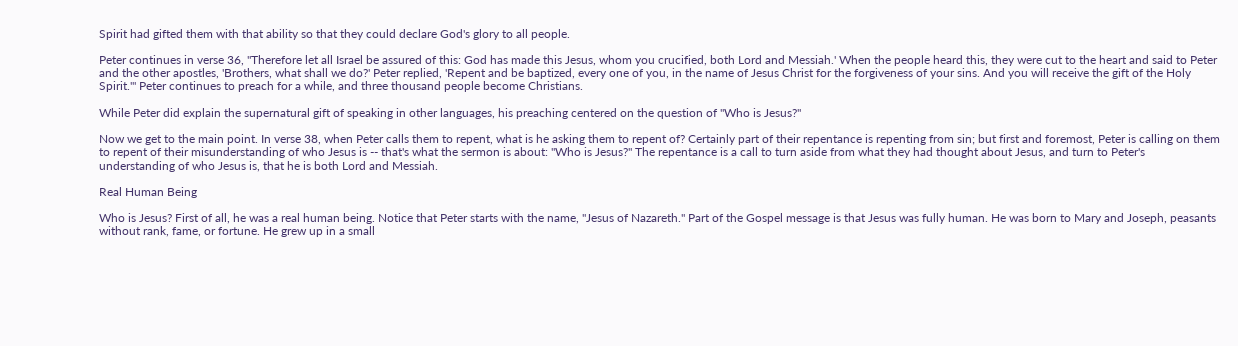Spirit had gifted them with that ability so that they could declare God's glory to all people.

Peter continues in verse 36, "Therefore let all Israel be assured of this: God has made this Jesus, whom you crucified, both Lord and Messiah.' When the people heard this, they were cut to the heart and said to Peter and the other apostles, 'Brothers, what shall we do?' Peter replied, 'Repent and be baptized, every one of you, in the name of Jesus Christ for the forgiveness of your sins. And you will receive the gift of the Holy Spirit.'" Peter continues to preach for a while, and three thousand people become Christians.

While Peter did explain the supernatural gift of speaking in other languages, his preaching centered on the question of "Who is Jesus?"

Now we get to the main point. In verse 38, when Peter calls them to repent, what is he asking them to repent of? Certainly part of their repentance is repenting from sin; but first and foremost, Peter is calling on them to repent of their misunderstanding of who Jesus is -- that's what the sermon is about: "Who is Jesus?" The repentance is a call to turn aside from what they had thought about Jesus, and turn to Peter's understanding of who Jesus is, that he is both Lord and Messiah.

Real Human Being

Who is Jesus? First of all, he was a real human being. Notice that Peter starts with the name, "Jesus of Nazareth." Part of the Gospel message is that Jesus was fully human. He was born to Mary and Joseph, peasants without rank, fame, or fortune. He grew up in a small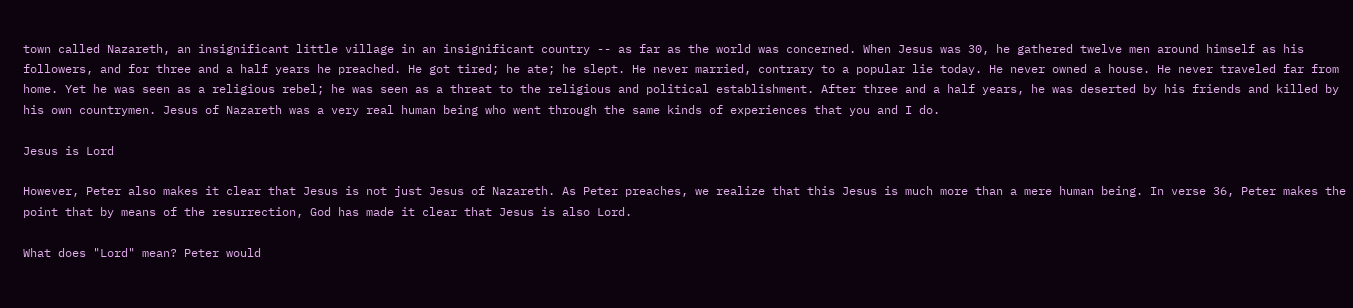town called Nazareth, an insignificant little village in an insignificant country -- as far as the world was concerned. When Jesus was 30, he gathered twelve men around himself as his followers, and for three and a half years he preached. He got tired; he ate; he slept. He never married, contrary to a popular lie today. He never owned a house. He never traveled far from home. Yet he was seen as a religious rebel; he was seen as a threat to the religious and political establishment. After three and a half years, he was deserted by his friends and killed by his own countrymen. Jesus of Nazareth was a very real human being who went through the same kinds of experiences that you and I do.

Jesus is Lord

However, Peter also makes it clear that Jesus is not just Jesus of Nazareth. As Peter preaches, we realize that this Jesus is much more than a mere human being. In verse 36, Peter makes the point that by means of the resurrection, God has made it clear that Jesus is also Lord.

What does "Lord" mean? Peter would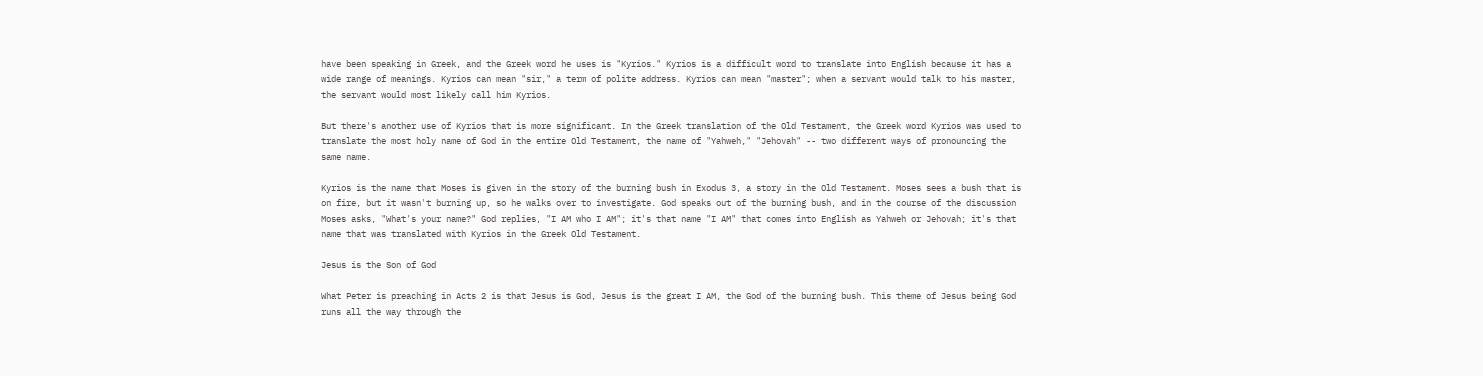have been speaking in Greek, and the Greek word he uses is "Kyrios." Kyrios is a difficult word to translate into English because it has a wide range of meanings. Kyrios can mean "sir," a term of polite address. Kyrios can mean "master"; when a servant would talk to his master, the servant would most likely call him Kyrios.

But there's another use of Kyrios that is more significant. In the Greek translation of the Old Testament, the Greek word Kyrios was used to translate the most holy name of God in the entire Old Testament, the name of "Yahweh," "Jehovah" -- two different ways of pronouncing the same name.

Kyrios is the name that Moses is given in the story of the burning bush in Exodus 3, a story in the Old Testament. Moses sees a bush that is on fire, but it wasn't burning up, so he walks over to investigate. God speaks out of the burning bush, and in the course of the discussion Moses asks, "What's your name?" God replies, "I AM who I AM"; it's that name "I AM" that comes into English as Yahweh or Jehovah; it's that name that was translated with Kyrios in the Greek Old Testament.

Jesus is the Son of God

What Peter is preaching in Acts 2 is that Jesus is God, Jesus is the great I AM, the God of the burning bush. This theme of Jesus being God runs all the way through the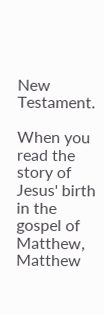New Testament.

When you read the story of Jesus' birth in the gospel of Matthew, Matthew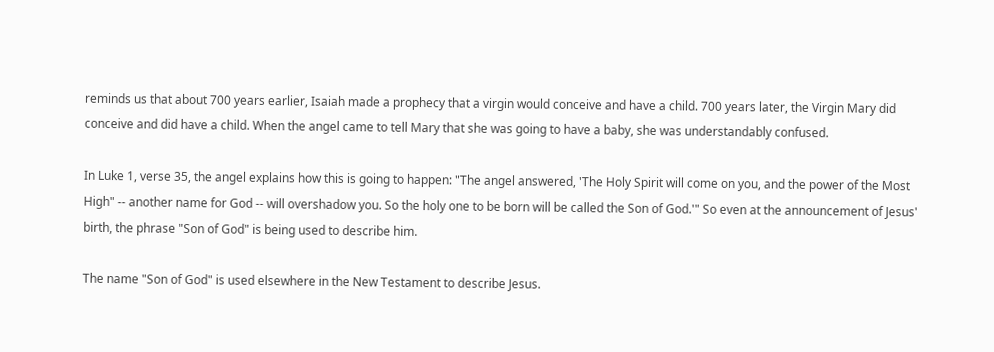reminds us that about 700 years earlier, Isaiah made a prophecy that a virgin would conceive and have a child. 700 years later, the Virgin Mary did conceive and did have a child. When the angel came to tell Mary that she was going to have a baby, she was understandably confused.

In Luke 1, verse 35, the angel explains how this is going to happen: "The angel answered, 'The Holy Spirit will come on you, and the power of the Most High" -- another name for God -- will overshadow you. So the holy one to be born will be called the Son of God.'" So even at the announcement of Jesus' birth, the phrase "Son of God" is being used to describe him.

The name "Son of God" is used elsewhere in the New Testament to describe Jesus.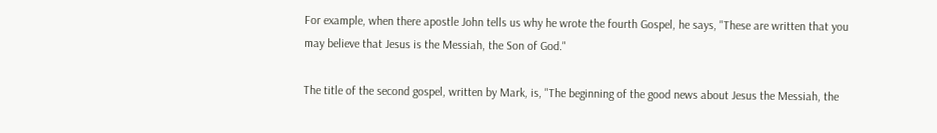For example, when there apostle John tells us why he wrote the fourth Gospel, he says, "These are written that you may believe that Jesus is the Messiah, the Son of God."

The title of the second gospel, written by Mark, is, "The beginning of the good news about Jesus the Messiah, the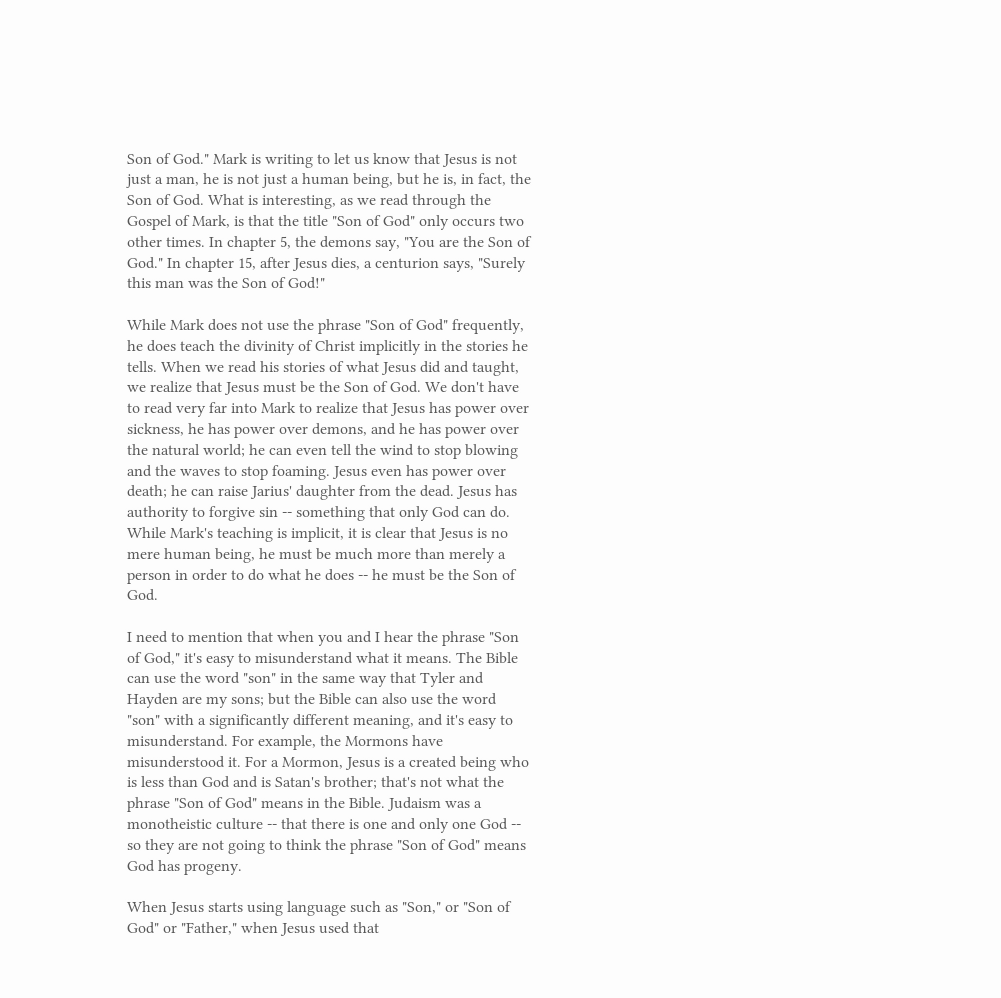Son of God." Mark is writing to let us know that Jesus is not just a man, he is not just a human being, but he is, in fact, the Son of God. What is interesting, as we read through the Gospel of Mark, is that the title "Son of God" only occurs two other times. In chapter 5, the demons say, "You are the Son of God." In chapter 15, after Jesus dies, a centurion says, "Surely this man was the Son of God!"

While Mark does not use the phrase "Son of God" frequently, he does teach the divinity of Christ implicitly in the stories he tells. When we read his stories of what Jesus did and taught, we realize that Jesus must be the Son of God. We don't have to read very far into Mark to realize that Jesus has power over sickness, he has power over demons, and he has power over the natural world; he can even tell the wind to stop blowing and the waves to stop foaming. Jesus even has power over death; he can raise Jarius' daughter from the dead. Jesus has authority to forgive sin -- something that only God can do. While Mark's teaching is implicit, it is clear that Jesus is no mere human being, he must be much more than merely a person in order to do what he does -- he must be the Son of God.

I need to mention that when you and I hear the phrase "Son of God," it's easy to misunderstand what it means. The Bible can use the word "son" in the same way that Tyler and Hayden are my sons; but the Bible can also use the word "son" with a significantly different meaning, and it's easy to misunderstand. For example, the Mormons have misunderstood it. For a Mormon, Jesus is a created being who is less than God and is Satan's brother; that's not what the phrase "Son of God" means in the Bible. Judaism was a monotheistic culture -- that there is one and only one God -- so they are not going to think the phrase "Son of God" means God has progeny.

When Jesus starts using language such as "Son," or "Son of God" or "Father," when Jesus used that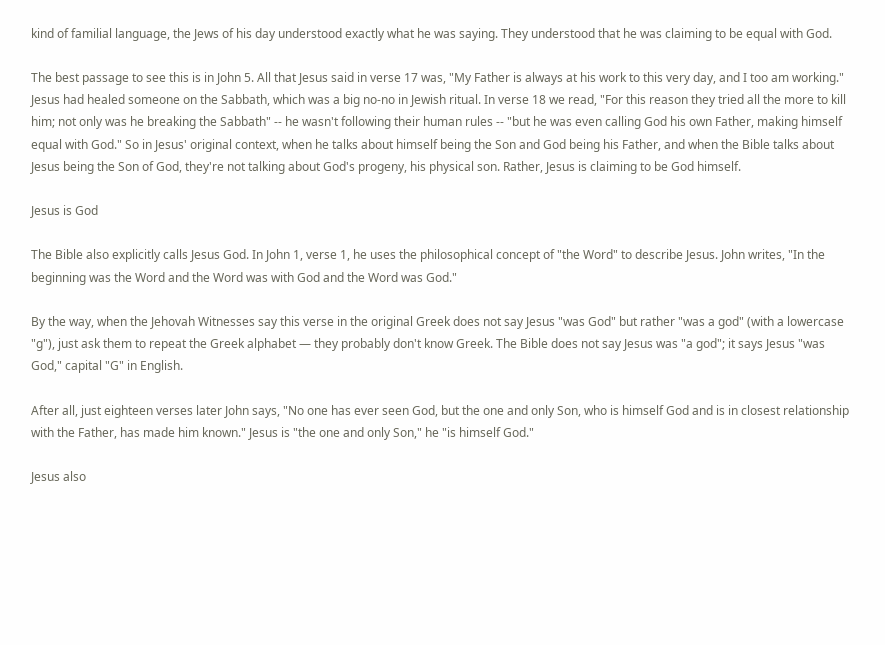kind of familial language, the Jews of his day understood exactly what he was saying. They understood that he was claiming to be equal with God.

The best passage to see this is in John 5. All that Jesus said in verse 17 was, "My Father is always at his work to this very day, and I too am working." Jesus had healed someone on the Sabbath, which was a big no-no in Jewish ritual. In verse 18 we read, "For this reason they tried all the more to kill him; not only was he breaking the Sabbath" -- he wasn't following their human rules -- "but he was even calling God his own Father, making himself equal with God." So in Jesus' original context, when he talks about himself being the Son and God being his Father, and when the Bible talks about Jesus being the Son of God, they're not talking about God's progeny, his physical son. Rather, Jesus is claiming to be God himself.

Jesus is God

The Bible also explicitly calls Jesus God. In John 1, verse 1, he uses the philosophical concept of "the Word" to describe Jesus. John writes, "In the beginning was the Word and the Word was with God and the Word was God."

By the way, when the Jehovah Witnesses say this verse in the original Greek does not say Jesus "was God" but rather "was a god" (with a lowercase "g"), just ask them to repeat the Greek alphabet — they probably don't know Greek. The Bible does not say Jesus was "a god"; it says Jesus "was God," capital "G" in English.

After all, just eighteen verses later John says, "No one has ever seen God, but the one and only Son, who is himself God and is in closest relationship with the Father, has made him known." Jesus is "the one and only Son," he "is himself God."

Jesus also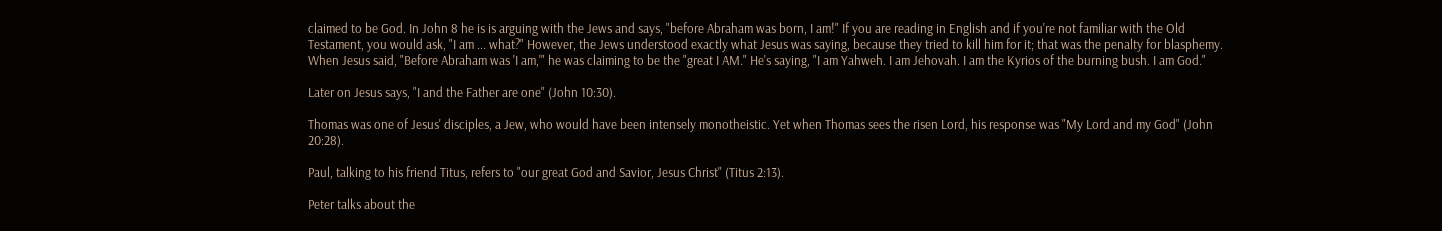claimed to be God. In John 8 he is is arguing with the Jews and says, "before Abraham was born, I am!" If you are reading in English and if you're not familiar with the Old Testament, you would ask, "I am ... what?" However, the Jews understood exactly what Jesus was saying, because they tried to kill him for it; that was the penalty for blasphemy. When Jesus said, "Before Abraham was 'I am,'" he was claiming to be the "great I AM." He's saying, "I am Yahweh. I am Jehovah. I am the Kyrios of the burning bush. I am God."

Later on Jesus says, "I and the Father are one" (John 10:30).

Thomas was one of Jesus' disciples, a Jew, who would have been intensely monotheistic. Yet when Thomas sees the risen Lord, his response was "My Lord and my God" (John 20:28).

Paul, talking to his friend Titus, refers to "our great God and Savior, Jesus Christ" (Titus 2:13).

Peter talks about the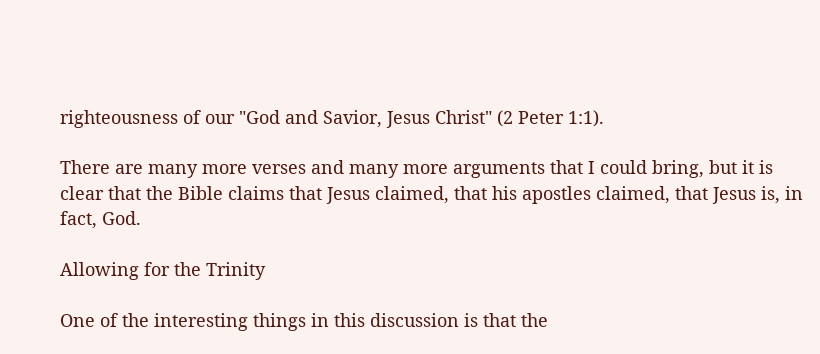righteousness of our "God and Savior, Jesus Christ" (2 Peter 1:1).

There are many more verses and many more arguments that I could bring, but it is clear that the Bible claims that Jesus claimed, that his apostles claimed, that Jesus is, in fact, God.

Allowing for the Trinity

One of the interesting things in this discussion is that the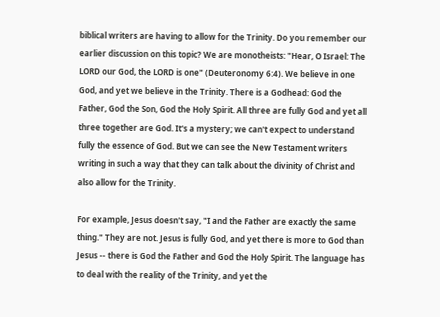biblical writers are having to allow for the Trinity. Do you remember our earlier discussion on this topic? We are monotheists: "Hear, O Israel: The LORD our God, the LORD is one" (Deuteronomy 6:4). We believe in one God, and yet we believe in the Trinity. There is a Godhead: God the Father, God the Son, God the Holy Spirit. All three are fully God and yet all three together are God. It's a mystery; we can't expect to understand fully the essence of God. But we can see the New Testament writers writing in such a way that they can talk about the divinity of Christ and also allow for the Trinity.

For example, Jesus doesn't say, "I and the Father are exactly the same thing." They are not. Jesus is fully God, and yet there is more to God than Jesus -- there is God the Father and God the Holy Spirit. The language has to deal with the reality of the Trinity, and yet the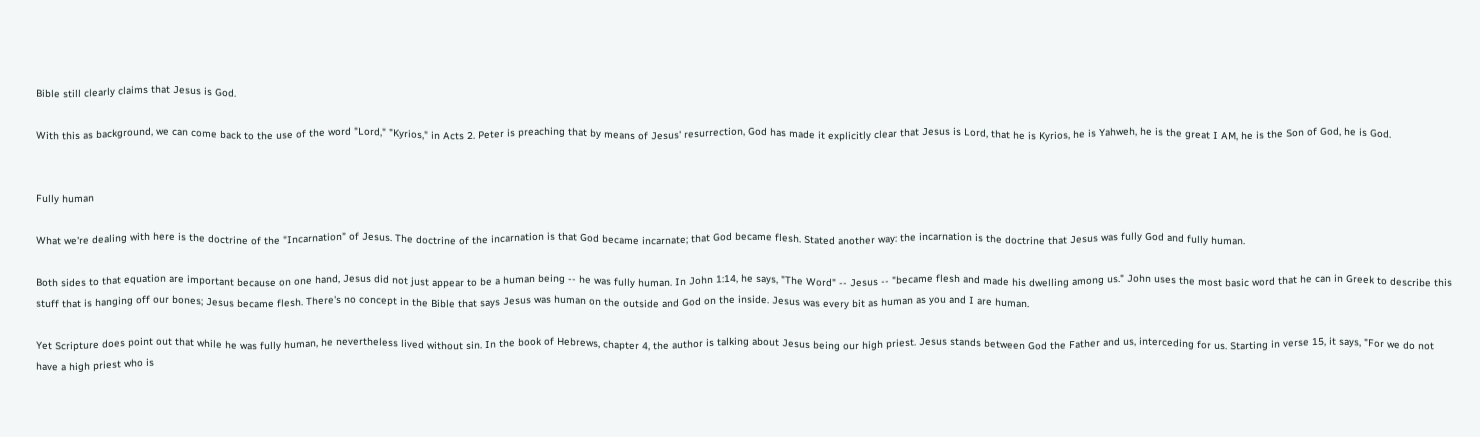Bible still clearly claims that Jesus is God.

With this as background, we can come back to the use of the word "Lord," "Kyrios," in Acts 2. Peter is preaching that by means of Jesus' resurrection, God has made it explicitly clear that Jesus is Lord, that he is Kyrios, he is Yahweh, he is the great I AM, he is the Son of God, he is God.


Fully human

What we're dealing with here is the doctrine of the "Incarnation" of Jesus. The doctrine of the incarnation is that God became incarnate; that God became flesh. Stated another way: the incarnation is the doctrine that Jesus was fully God and fully human.

Both sides to that equation are important because on one hand, Jesus did not just appear to be a human being -- he was fully human. In John 1:14, he says, "The Word" -- Jesus -- "became flesh and made his dwelling among us." John uses the most basic word that he can in Greek to describe this stuff that is hanging off our bones; Jesus became flesh. There's no concept in the Bible that says Jesus was human on the outside and God on the inside. Jesus was every bit as human as you and I are human.

Yet Scripture does point out that while he was fully human, he nevertheless lived without sin. In the book of Hebrews, chapter 4, the author is talking about Jesus being our high priest. Jesus stands between God the Father and us, interceding for us. Starting in verse 15, it says, "For we do not have a high priest who is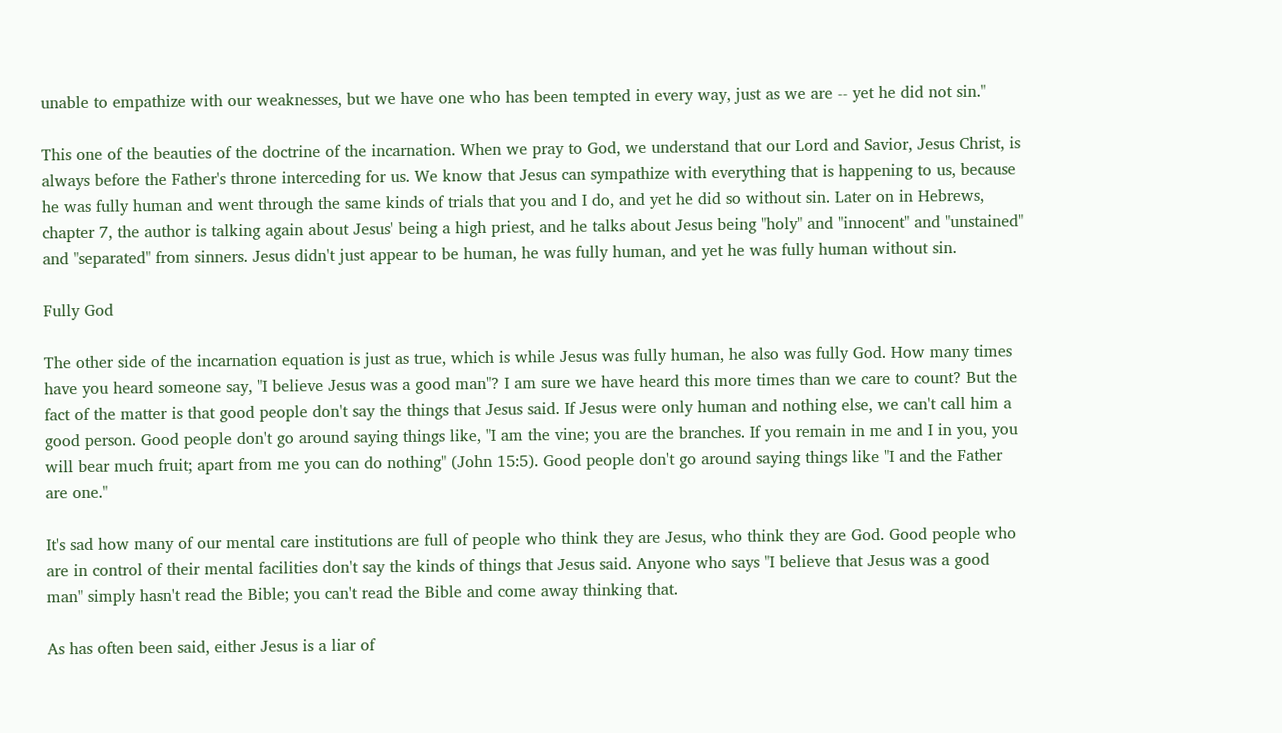unable to empathize with our weaknesses, but we have one who has been tempted in every way, just as we are -- yet he did not sin."

This one of the beauties of the doctrine of the incarnation. When we pray to God, we understand that our Lord and Savior, Jesus Christ, is always before the Father's throne interceding for us. We know that Jesus can sympathize with everything that is happening to us, because he was fully human and went through the same kinds of trials that you and I do, and yet he did so without sin. Later on in Hebrews, chapter 7, the author is talking again about Jesus' being a high priest, and he talks about Jesus being "holy" and "innocent" and "unstained" and "separated" from sinners. Jesus didn't just appear to be human, he was fully human, and yet he was fully human without sin.

Fully God

The other side of the incarnation equation is just as true, which is while Jesus was fully human, he also was fully God. How many times have you heard someone say, "I believe Jesus was a good man"? I am sure we have heard this more times than we care to count? But the fact of the matter is that good people don't say the things that Jesus said. If Jesus were only human and nothing else, we can't call him a good person. Good people don't go around saying things like, "I am the vine; you are the branches. If you remain in me and I in you, you will bear much fruit; apart from me you can do nothing" (John 15:5). Good people don't go around saying things like "I and the Father are one."

It's sad how many of our mental care institutions are full of people who think they are Jesus, who think they are God. Good people who are in control of their mental facilities don't say the kinds of things that Jesus said. Anyone who says "I believe that Jesus was a good man" simply hasn't read the Bible; you can't read the Bible and come away thinking that.

As has often been said, either Jesus is a liar of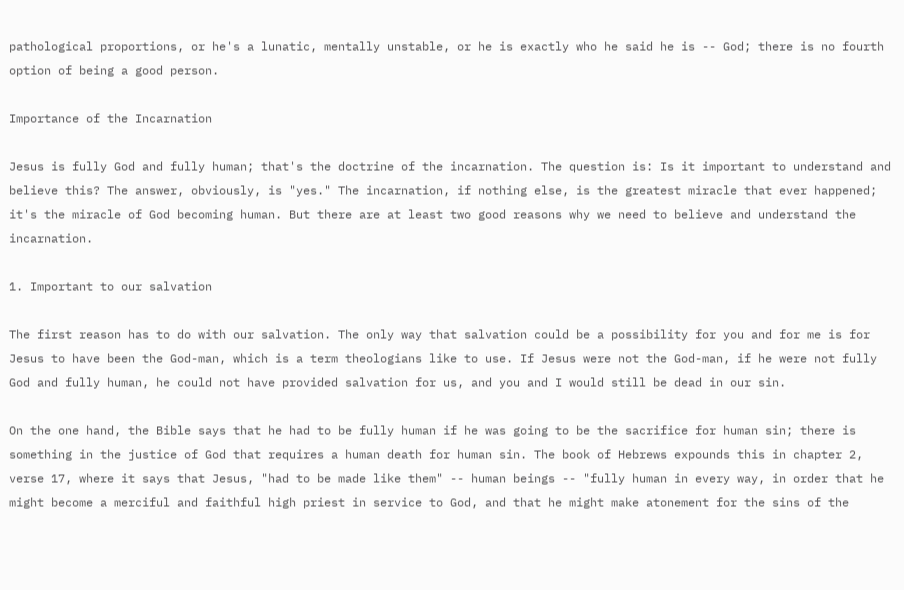pathological proportions, or he's a lunatic, mentally unstable, or he is exactly who he said he is -- God; there is no fourth option of being a good person.

Importance of the Incarnation

Jesus is fully God and fully human; that's the doctrine of the incarnation. The question is: Is it important to understand and believe this? The answer, obviously, is "yes." The incarnation, if nothing else, is the greatest miracle that ever happened; it's the miracle of God becoming human. But there are at least two good reasons why we need to believe and understand the incarnation.

1. Important to our salvation

The first reason has to do with our salvation. The only way that salvation could be a possibility for you and for me is for Jesus to have been the God-man, which is a term theologians like to use. If Jesus were not the God-man, if he were not fully God and fully human, he could not have provided salvation for us, and you and I would still be dead in our sin.

On the one hand, the Bible says that he had to be fully human if he was going to be the sacrifice for human sin; there is something in the justice of God that requires a human death for human sin. The book of Hebrews expounds this in chapter 2, verse 17, where it says that Jesus, "had to be made like them" -- human beings -- "fully human in every way, in order that he might become a merciful and faithful high priest in service to God, and that he might make atonement for the sins of the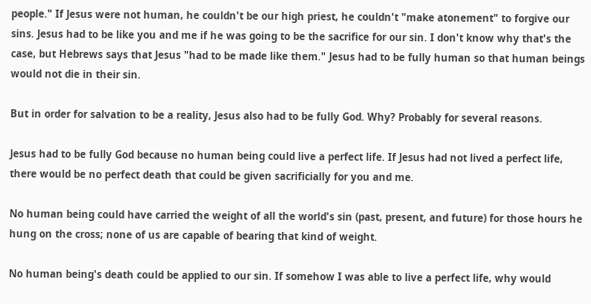people." If Jesus were not human, he couldn't be our high priest, he couldn't "make atonement" to forgive our sins. Jesus had to be like you and me if he was going to be the sacrifice for our sin. I don't know why that's the case, but Hebrews says that Jesus "had to be made like them." Jesus had to be fully human so that human beings would not die in their sin.

But in order for salvation to be a reality, Jesus also had to be fully God. Why? Probably for several reasons.

Jesus had to be fully God because no human being could live a perfect life. If Jesus had not lived a perfect life, there would be no perfect death that could be given sacrificially for you and me.

No human being could have carried the weight of all the world's sin (past, present, and future) for those hours he hung on the cross; none of us are capable of bearing that kind of weight.

No human being's death could be applied to our sin. If somehow I was able to live a perfect life, why would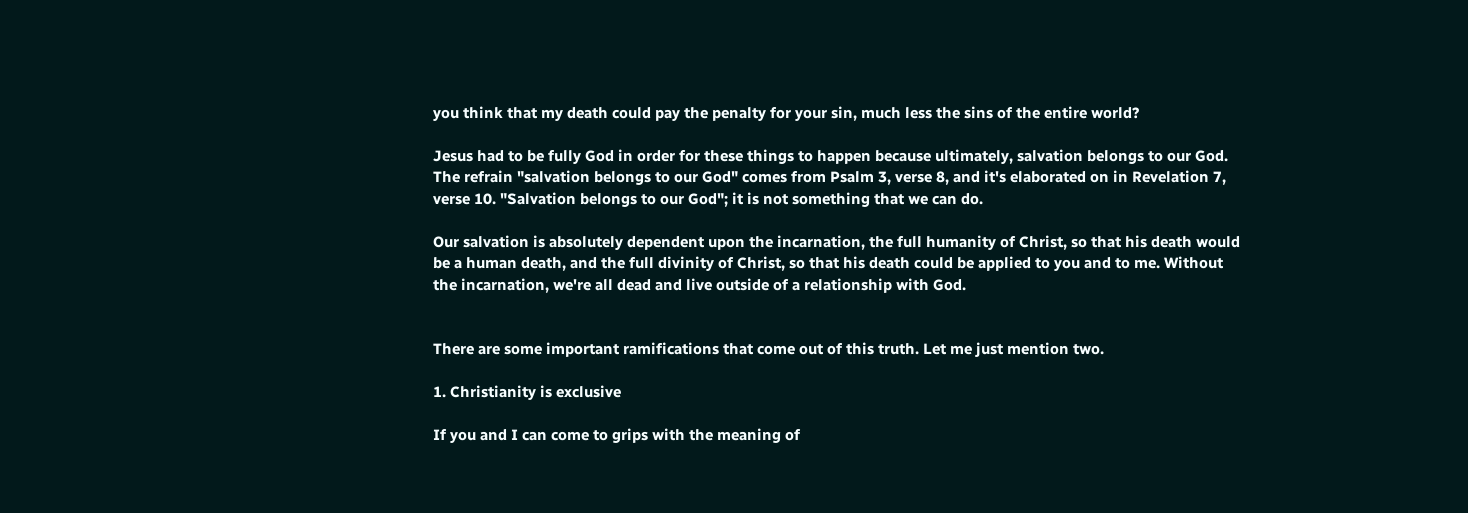you think that my death could pay the penalty for your sin, much less the sins of the entire world?

Jesus had to be fully God in order for these things to happen because ultimately, salvation belongs to our God. The refrain "salvation belongs to our God" comes from Psalm 3, verse 8, and it's elaborated on in Revelation 7, verse 10. "Salvation belongs to our God"; it is not something that we can do.

Our salvation is absolutely dependent upon the incarnation, the full humanity of Christ, so that his death would be a human death, and the full divinity of Christ, so that his death could be applied to you and to me. Without the incarnation, we're all dead and live outside of a relationship with God.


There are some important ramifications that come out of this truth. Let me just mention two.

1. Christianity is exclusive

If you and I can come to grips with the meaning of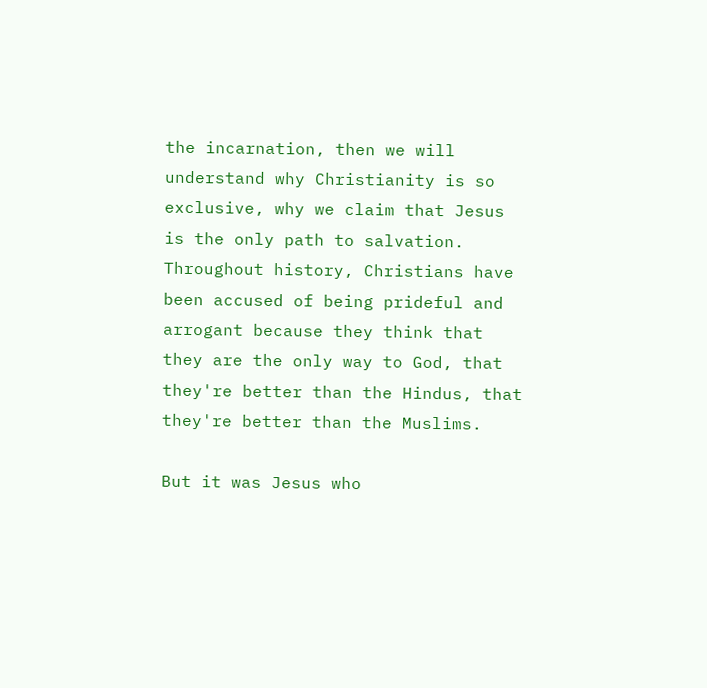the incarnation, then we will understand why Christianity is so exclusive, why we claim that Jesus is the only path to salvation. Throughout history, Christians have been accused of being prideful and arrogant because they think that they are the only way to God, that they're better than the Hindus, that they're better than the Muslims.

But it was Jesus who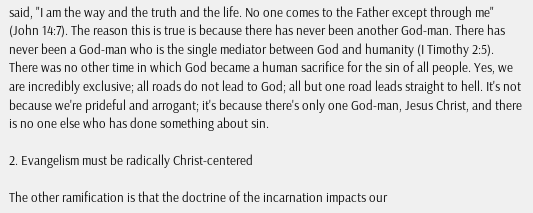said, "I am the way and the truth and the life. No one comes to the Father except through me" (John 14:7). The reason this is true is because there has never been another God-man. There has never been a God-man who is the single mediator between God and humanity (I Timothy 2:5). There was no other time in which God became a human sacrifice for the sin of all people. Yes, we are incredibly exclusive; all roads do not lead to God; all but one road leads straight to hell. It's not because we're prideful and arrogant; it's because there's only one God-man, Jesus Christ, and there is no one else who has done something about sin.

2. Evangelism must be radically Christ-centered

The other ramification is that the doctrine of the incarnation impacts our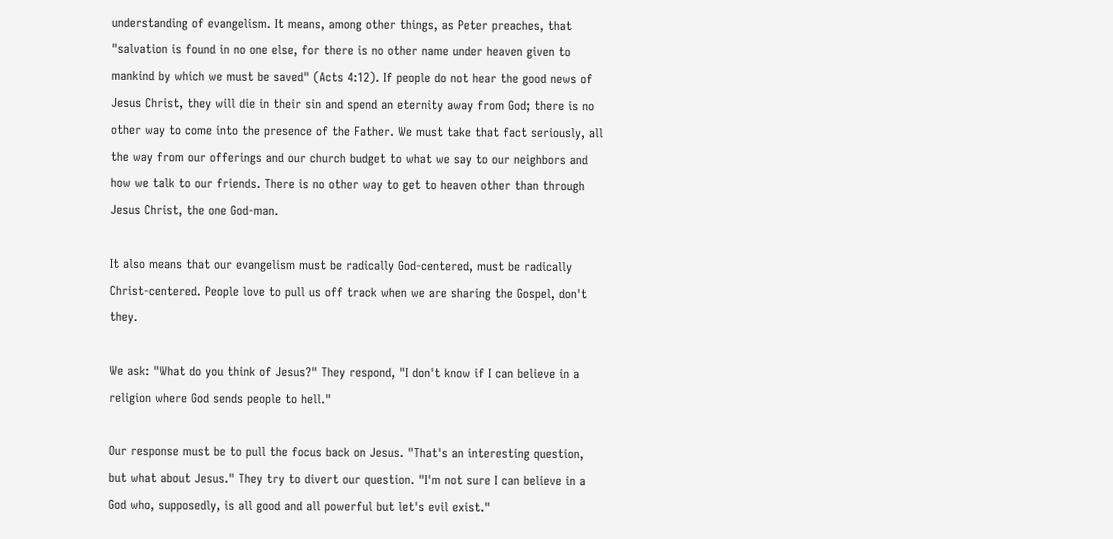understanding of evangelism. It means, among other things, as Peter preaches, that "salvation is found in no one else, for there is no other name under heaven given to mankind by which we must be saved" (Acts 4:12). If people do not hear the good news of Jesus Christ, they will die in their sin and spend an eternity away from God; there is no other way to come into the presence of the Father. We must take that fact seriously, all the way from our offerings and our church budget to what we say to our neighbors and how we talk to our friends. There is no other way to get to heaven other than through Jesus Christ, the one God-man.

It also means that our evangelism must be radically God-centered, must be radically Christ-centered. People love to pull us off track when we are sharing the Gospel, don't they.

We ask: "What do you think of Jesus?" They respond, "I don't know if I can believe in a religion where God sends people to hell."

Our response must be to pull the focus back on Jesus. "That's an interesting question, but what about Jesus." They try to divert our question. "I'm not sure I can believe in a God who, supposedly, is all good and all powerful but let's evil exist."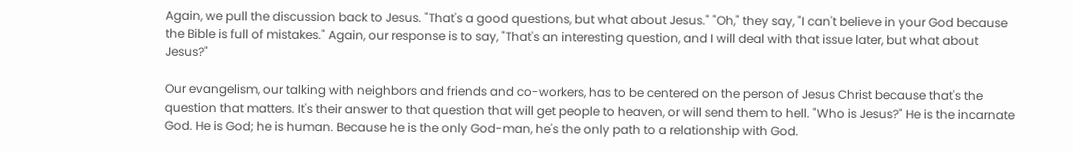Again, we pull the discussion back to Jesus. "That's a good questions, but what about Jesus." "Oh," they say, "I can't believe in your God because the Bible is full of mistakes." Again, our response is to say, "That's an interesting question, and I will deal with that issue later, but what about Jesus?"

Our evangelism, our talking with neighbors and friends and co-workers, has to be centered on the person of Jesus Christ because that's the question that matters. It's their answer to that question that will get people to heaven, or will send them to hell. "Who is Jesus?" He is the incarnate God. He is God; he is human. Because he is the only God-man, he's the only path to a relationship with God.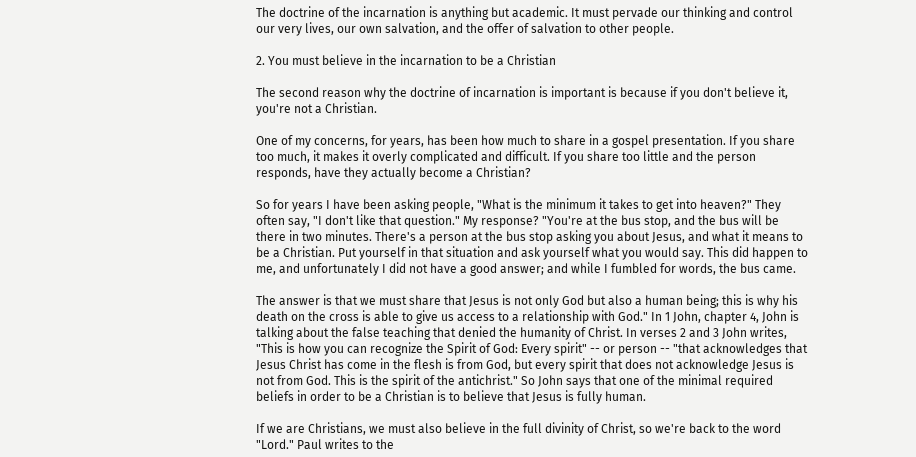The doctrine of the incarnation is anything but academic. It must pervade our thinking and control our very lives, our own salvation, and the offer of salvation to other people.

2. You must believe in the incarnation to be a Christian

The second reason why the doctrine of incarnation is important is because if you don't believe it, you're not a Christian.

One of my concerns, for years, has been how much to share in a gospel presentation. If you share too much, it makes it overly complicated and difficult. If you share too little and the person responds, have they actually become a Christian?

So for years I have been asking people, "What is the minimum it takes to get into heaven?" They often say, "I don't like that question." My response? "You're at the bus stop, and the bus will be there in two minutes. There's a person at the bus stop asking you about Jesus, and what it means to be a Christian. Put yourself in that situation and ask yourself what you would say. This did happen to me, and unfortunately I did not have a good answer; and while I fumbled for words, the bus came.

The answer is that we must share that Jesus is not only God but also a human being; this is why his death on the cross is able to give us access to a relationship with God." In 1 John, chapter 4, John is talking about the false teaching that denied the humanity of Christ. In verses 2 and 3 John writes, "This is how you can recognize the Spirit of God: Every spirit" -- or person -- "that acknowledges that Jesus Christ has come in the flesh is from God, but every spirit that does not acknowledge Jesus is not from God. This is the spirit of the antichrist." So John says that one of the minimal required beliefs in order to be a Christian is to believe that Jesus is fully human.

If we are Christians, we must also believe in the full divinity of Christ, so we're back to the word "Lord." Paul writes to the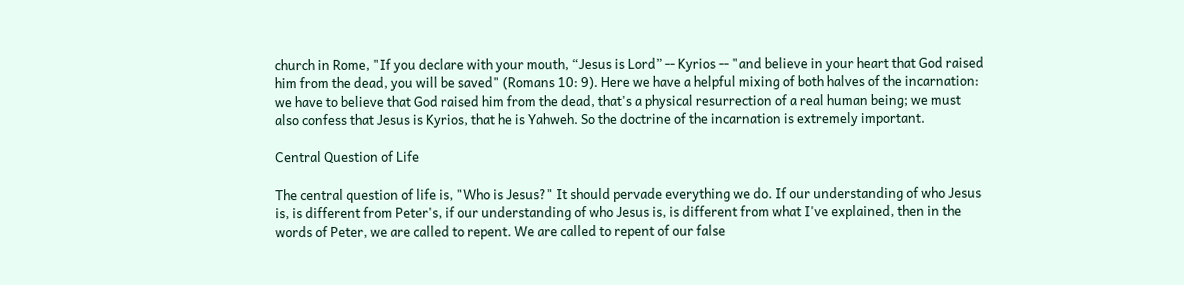church in Rome, "If you declare with your mouth, “Jesus is Lord” -- Kyrios -- "and believe in your heart that God raised him from the dead, you will be saved" (Romans 10: 9). Here we have a helpful mixing of both halves of the incarnation: we have to believe that God raised him from the dead, that's a physical resurrection of a real human being; we must also confess that Jesus is Kyrios, that he is Yahweh. So the doctrine of the incarnation is extremely important.

Central Question of Life

The central question of life is, "Who is Jesus?" It should pervade everything we do. If our understanding of who Jesus is, is different from Peter's, if our understanding of who Jesus is, is different from what I've explained, then in the words of Peter, we are called to repent. We are called to repent of our false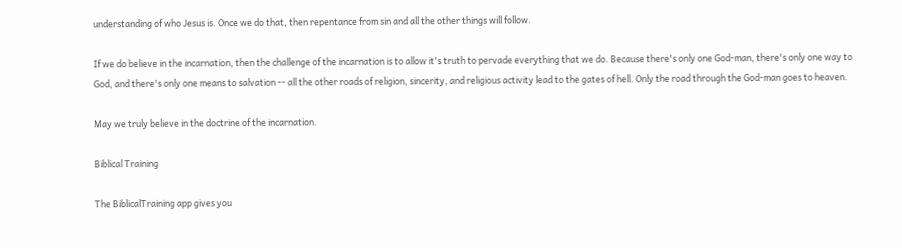understanding of who Jesus is. Once we do that, then repentance from sin and all the other things will follow.

If we do believe in the incarnation, then the challenge of the incarnation is to allow it's truth to pervade everything that we do. Because there's only one God-man, there's only one way to God, and there's only one means to salvation -- all the other roads of religion, sincerity, and religious activity lead to the gates of hell. Only the road through the God-man goes to heaven.

May we truly believe in the doctrine of the incarnation.

Biblical Training

The BiblicalTraining app gives you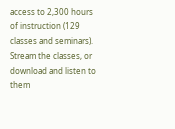access to 2,300 hours of instruction (129 classes and seminars). Stream the classes, or download and listen to them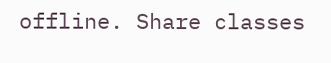offline. Share classes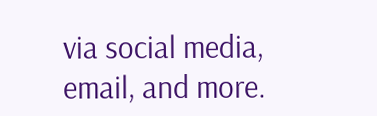via social media, email, and more.